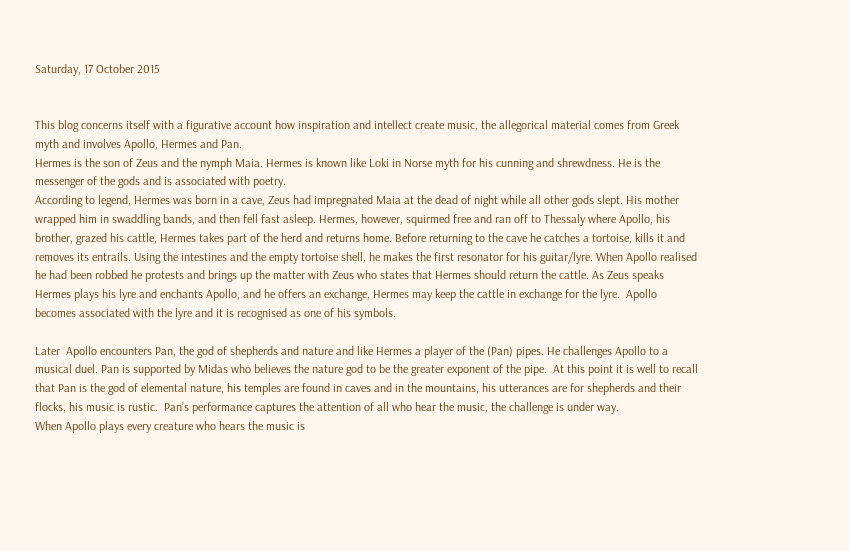Saturday, 17 October 2015


This blog concerns itself with a figurative account how inspiration and intellect create music, the allegorical material comes from Greek myth and involves Apollo, Hermes and Pan.
Hermes is the son of Zeus and the nymph Maia. Hermes is known like Loki in Norse myth for his cunning and shrewdness. He is the messenger of the gods and is associated with poetry.
According to legend, Hermes was born in a cave, Zeus had impregnated Maia at the dead of night while all other gods slept. His mother wrapped him in swaddling bands, and then fell fast asleep. Hermes, however, squirmed free and ran off to Thessaly where Apollo, his brother, grazed his cattle, Hermes takes part of the herd and returns home. Before returning to the cave he catches a tortoise, kills it and removes its entrails. Using the intestines and the empty tortoise shell, he makes the first resonator for his guitar/lyre. When Apollo realised he had been robbed he protests and brings up the matter with Zeus who states that Hermes should return the cattle. As Zeus speaks Hermes plays his lyre and enchants Apollo, and he offers an exchange, Hermes may keep the cattle in exchange for the lyre.  Apollo becomes associated with the lyre and it is recognised as one of his symbols.

Later  Apollo encounters Pan, the god of shepherds and nature and like Hermes a player of the (Pan) pipes. He challenges Apollo to a musical duel. Pan is supported by Midas who believes the nature god to be the greater exponent of the pipe.  At this point it is well to recall that Pan is the god of elemental nature, his temples are found in caves and in the mountains, his utterances are for shepherds and their flocks, his music is rustic.  Pan’s performance captures the attention of all who hear the music, the challenge is under way.
When Apollo plays every creature who hears the music is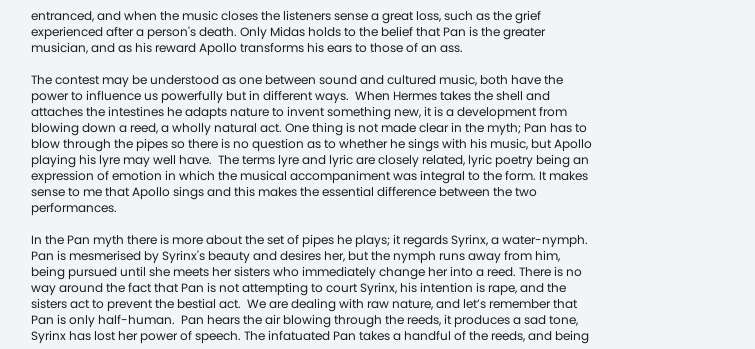entranced, and when the music closes the listeners sense a great loss, such as the grief experienced after a person's death. Only Midas holds to the belief that Pan is the greater musician, and as his reward Apollo transforms his ears to those of an ass.

The contest may be understood as one between sound and cultured music, both have the power to influence us powerfully but in different ways.  When Hermes takes the shell and attaches the intestines he adapts nature to invent something new, it is a development from blowing down a reed, a wholly natural act. One thing is not made clear in the myth; Pan has to blow through the pipes so there is no question as to whether he sings with his music, but Apollo playing his lyre may well have.  The terms lyre and lyric are closely related, lyric poetry being an expression of emotion in which the musical accompaniment was integral to the form. It makes sense to me that Apollo sings and this makes the essential difference between the two performances.

In the Pan myth there is more about the set of pipes he plays; it regards Syrinx, a water-nymph.  Pan is mesmerised by Syrinx's beauty and desires her, but the nymph runs away from him, being pursued until she meets her sisters who immediately change her into a reed. There is no way around the fact that Pan is not attempting to court Syrinx, his intention is rape, and the sisters act to prevent the bestial act.  We are dealing with raw nature, and let’s remember that Pan is only half-human.  Pan hears the air blowing through the reeds, it produces a sad tone, Syrinx has lost her power of speech. The infatuated Pan takes a handful of the reeds, and being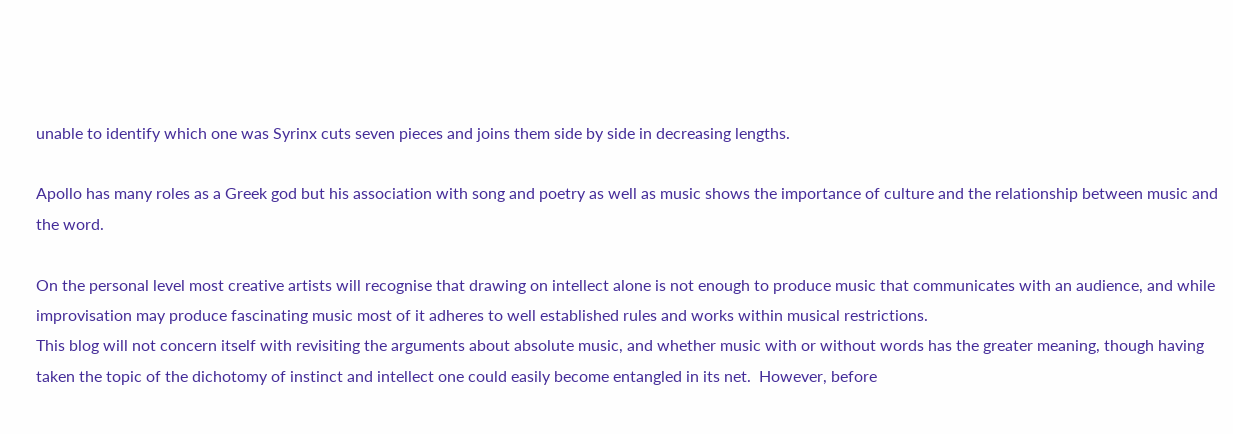unable to identify which one was Syrinx cuts seven pieces and joins them side by side in decreasing lengths.

Apollo has many roles as a Greek god but his association with song and poetry as well as music shows the importance of culture and the relationship between music and the word.

On the personal level most creative artists will recognise that drawing on intellect alone is not enough to produce music that communicates with an audience, and while improvisation may produce fascinating music most of it adheres to well established rules and works within musical restrictions.
This blog will not concern itself with revisiting the arguments about absolute music, and whether music with or without words has the greater meaning, though having taken the topic of the dichotomy of instinct and intellect one could easily become entangled in its net.  However, before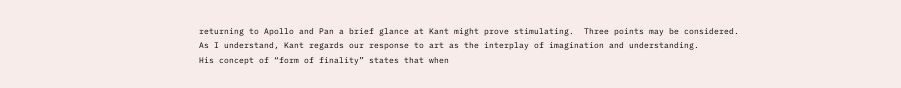returning to Apollo and Pan a brief glance at Kant might prove stimulating.  Three points may be considered.
As I understand, Kant regards our response to art as the interplay of imagination and understanding.
His concept of “form of finality” states that when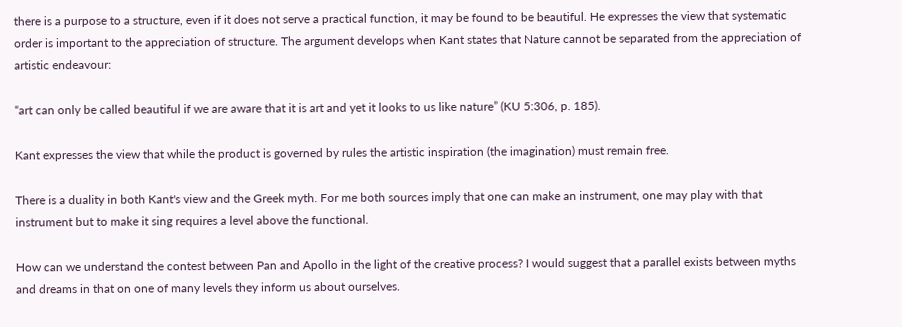there is a purpose to a structure, even if it does not serve a practical function, it may be found to be beautiful. He expresses the view that systematic order is important to the appreciation of structure. The argument develops when Kant states that Nature cannot be separated from the appreciation of artistic endeavour:

“art can only be called beautiful if we are aware that it is art and yet it looks to us like nature” (KU 5:306, p. 185).

Kant expresses the view that while the product is governed by rules the artistic inspiration (the imagination) must remain free.

There is a duality in both Kant's view and the Greek myth. For me both sources imply that one can make an instrument, one may play with that instrument but to make it sing requires a level above the functional.

How can we understand the contest between Pan and Apollo in the light of the creative process? I would suggest that a parallel exists between myths and dreams in that on one of many levels they inform us about ourselves.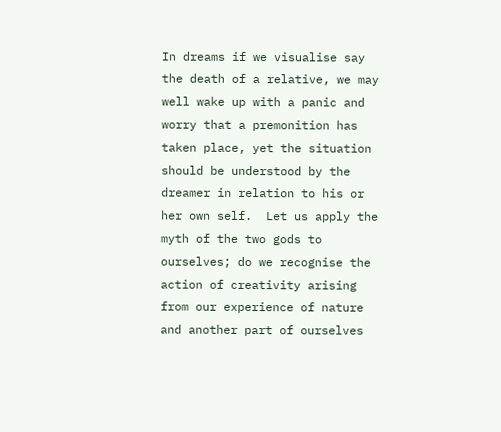In dreams if we visualise say the death of a relative, we may well wake up with a panic and worry that a premonition has taken place, yet the situation should be understood by the dreamer in relation to his or her own self.  Let us apply the myth of the two gods to ourselves; do we recognise the action of creativity arising from our experience of nature and another part of ourselves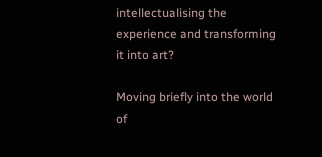intellectualising the experience and transforming it into art?

Moving briefly into the world of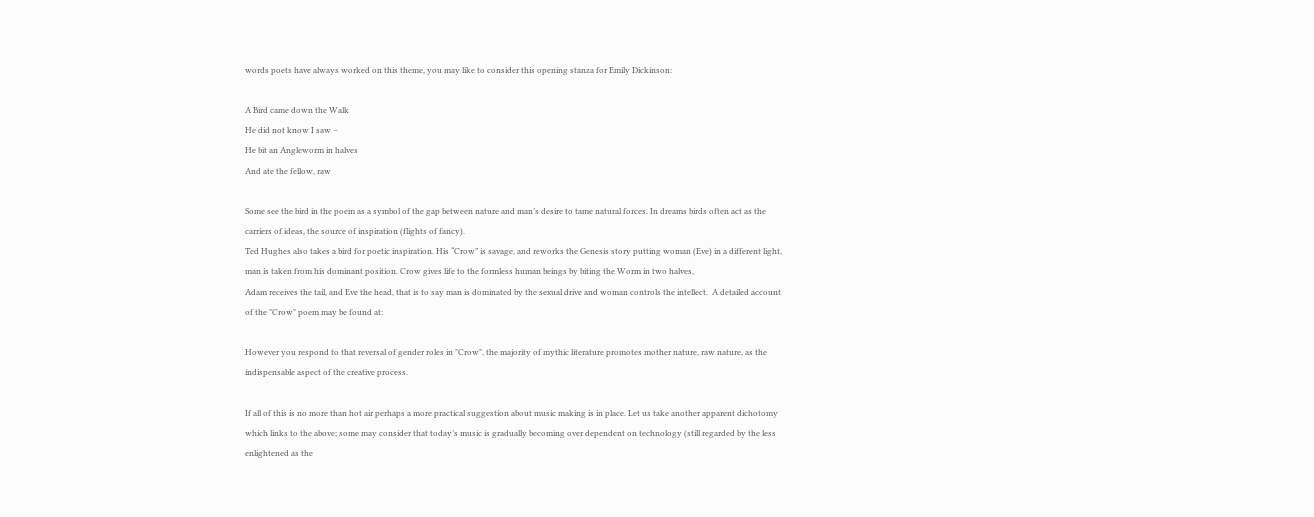words poets have always worked on this theme, you may like to consider this opening stanza for Emily Dickinson:

A Bird came down the Walk
He did not know I saw –
He bit an Angleworm in halves
And ate the fellow, raw

Some see the bird in the poem as a symbol of the gap between nature and man’s desire to tame natural forces. In dreams birds often act as the carriers of ideas, the source of inspiration (flights of fancy).
Ted Hughes also takes a bird for poetic inspiration. His “Crow” is savage, and reworks the Genesis story putting woman (Eve) in a different light, man is taken from his dominant position. Crow gives life to the formless human beings by biting the Worm in two halves,
Adam receives the tail, and Eve the head, that is to say man is dominated by the sexual drive and woman controls the intellect.  A detailed account of the "Crow" poem may be found at:

However you respond to that reversal of gender roles in "Crow", the majority of mythic literature promotes mother nature, raw nature, as the indispensable aspect of the creative process.

If all of this is no more than hot air perhaps a more practical suggestion about music making is in place. Let us take another apparent dichotomy which links to the above; some may consider that today’s music is gradually becoming over dependent on technology (still regarded by the less enlightened as the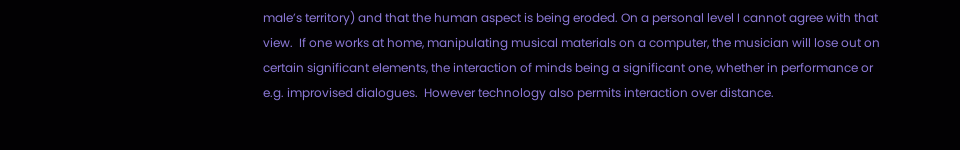male’s territory) and that the human aspect is being eroded. On a personal level I cannot agree with that view.  If one works at home, manipulating musical materials on a computer, the musician will lose out on certain significant elements, the interaction of minds being a significant one, whether in performance or e.g. improvised dialogues.  However technology also permits interaction over distance.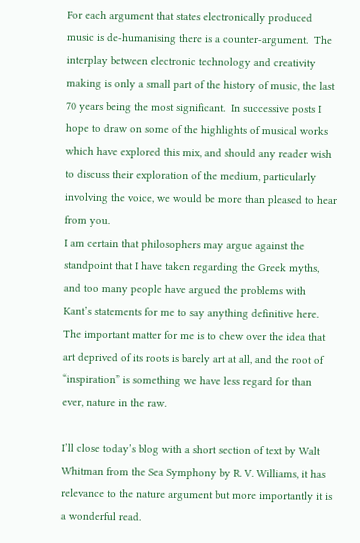For each argument that states electronically produced music is de-humanising there is a counter-argument.  The interplay between electronic technology and creativity making is only a small part of the history of music, the last 70 years being the most significant.  In successive posts I hope to draw on some of the highlights of musical works which have explored this mix, and should any reader wish to discuss their exploration of the medium, particularly involving the voice, we would be more than pleased to hear from you.
I am certain that philosophers may argue against the standpoint that I have taken regarding the Greek myths, and too many people have argued the problems with Kant’s statements for me to say anything definitive here.  The important matter for me is to chew over the idea that art deprived of its roots is barely art at all, and the root of “inspiration” is something we have less regard for than ever, nature in the raw.

I’ll close today’s blog with a short section of text by Walt Whitman from the Sea Symphony by R. V. Williams, it has relevance to the nature argument but more importantly it is a wonderful read.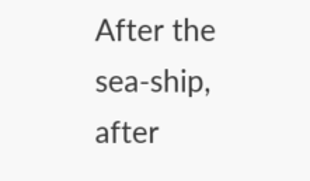After the sea-ship, after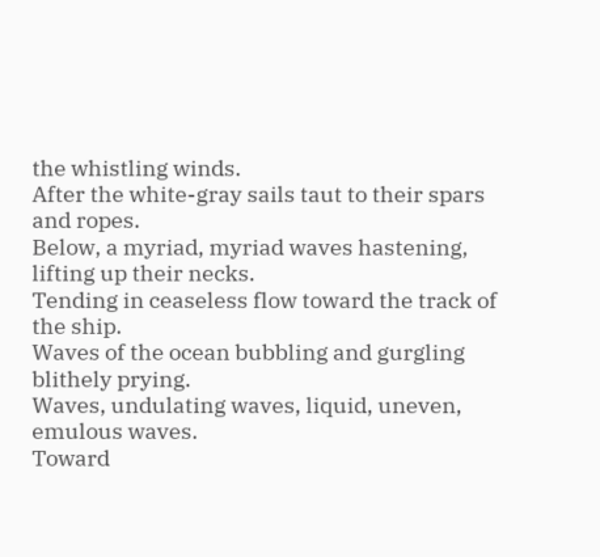the whistling winds.
After the white-gray sails taut to their spars and ropes.
Below, a myriad, myriad waves hastening, lifting up their necks.
Tending in ceaseless flow toward the track of the ship.
Waves of the ocean bubbling and gurgling  blithely prying.
Waves, undulating waves, liquid, uneven, emulous waves.
Toward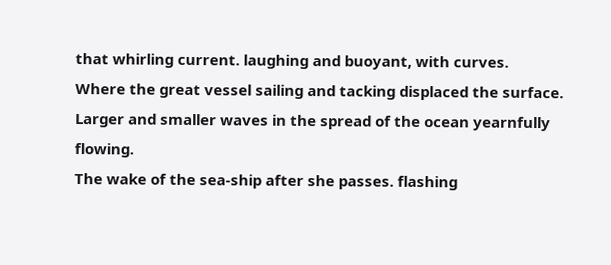that whirling current. laughing and buoyant, with curves.
Where the great vessel sailing and tacking displaced the surface.
Larger and smaller waves in the spread of the ocean yearnfully flowing.
The wake of the sea-ship after she passes. flashing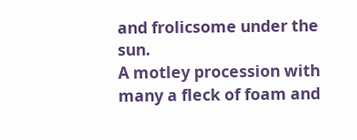and frolicsome under the sun.
A motley procession with many a fleck of foam and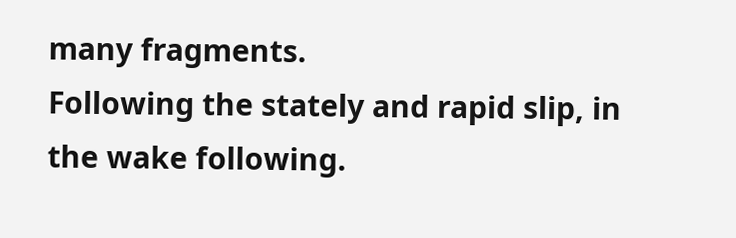many fragments.
Following the stately and rapid slip, in the wake following.